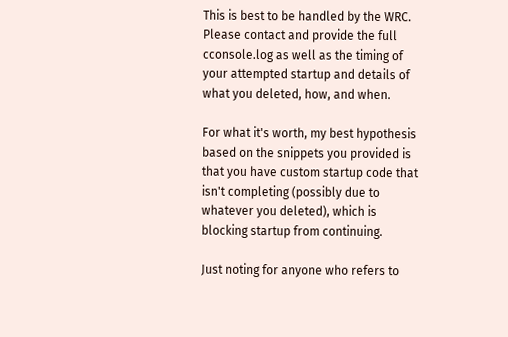This is best to be handled by the WRC. Please contact and provide the full cconsole.log as well as the timing of your attempted startup and details of what you deleted, how, and when.

For what it's worth, my best hypothesis based on the snippets you provided is that you have custom startup code that isn't completing (possibly due to whatever you deleted), which is blocking startup from continuing.

Just noting for anyone who refers to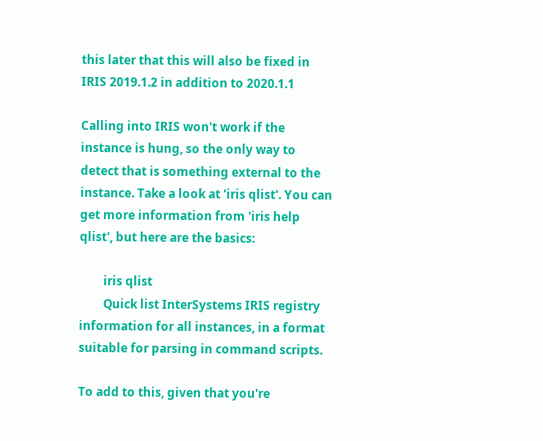this later that this will also be fixed in IRIS 2019.1.2 in addition to 2020.1.1

Calling into IRIS won't work if the instance is hung, so the only way to detect that is something external to the instance. Take a look at 'iris qlist'. You can get more information from 'iris help qlist', but here are the basics:

        iris qlist
        Quick list InterSystems IRIS registry information for all instances, in a format suitable for parsing in command scripts.

To add to this, given that you're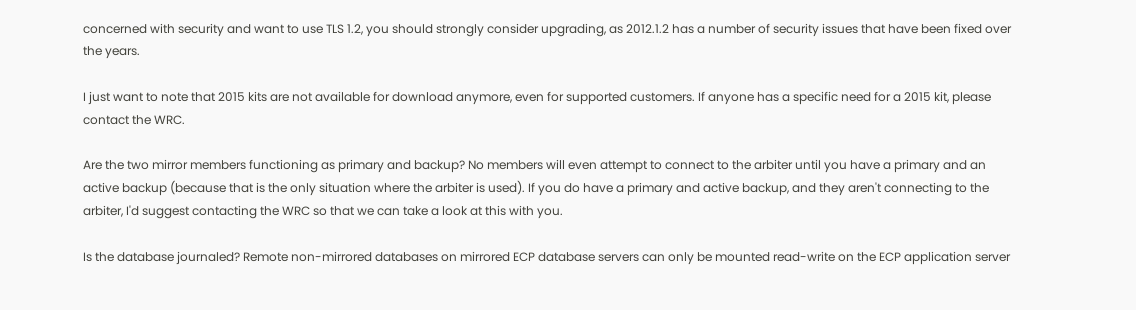concerned with security and want to use TLS 1.2, you should strongly consider upgrading, as 2012.1.2 has a number of security issues that have been fixed over the years.

I just want to note that 2015 kits are not available for download anymore, even for supported customers. If anyone has a specific need for a 2015 kit, please contact the WRC.

Are the two mirror members functioning as primary and backup? No members will even attempt to connect to the arbiter until you have a primary and an active backup (because that is the only situation where the arbiter is used). If you do have a primary and active backup, and they aren't connecting to the arbiter, I'd suggest contacting the WRC so that we can take a look at this with you.

Is the database journaled? Remote non-mirrored databases on mirrored ECP database servers can only be mounted read-write on the ECP application server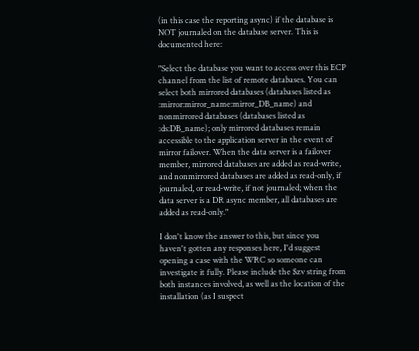(in this case the reporting async) if the database is NOT journaled on the database server. This is documented here:

"Select the database you want to access over this ECP channel from the list of remote databases. You can select both mirrored databases (databases listed as :mirror:mirror_name:mirror_DB_name) and nonmirrored databases (databases listed as :ds:DB_name); only mirrored databases remain accessible to the application server in the event of mirror failover. When the data server is a failover member, mirrored databases are added as read-write, and nonmirrored databases are added as read-only, if journaled, or read-write, if not journaled; when the data server is a DR async member, all databases are added as read-only."

I don't know the answer to this, but since you haven't gotten any responses here, I'd suggest opening a case with the WRC so someone can investigate it fully. Please include the $zv string from both instances involved, as well as the location of the installation (as I suspect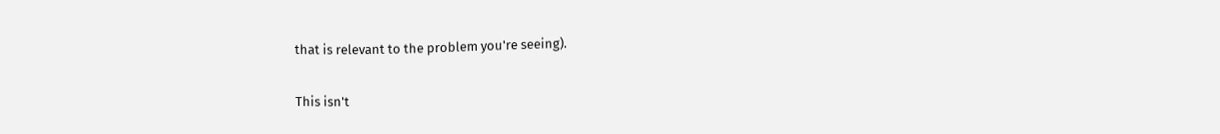that is relevant to the problem you're seeing).

This isn't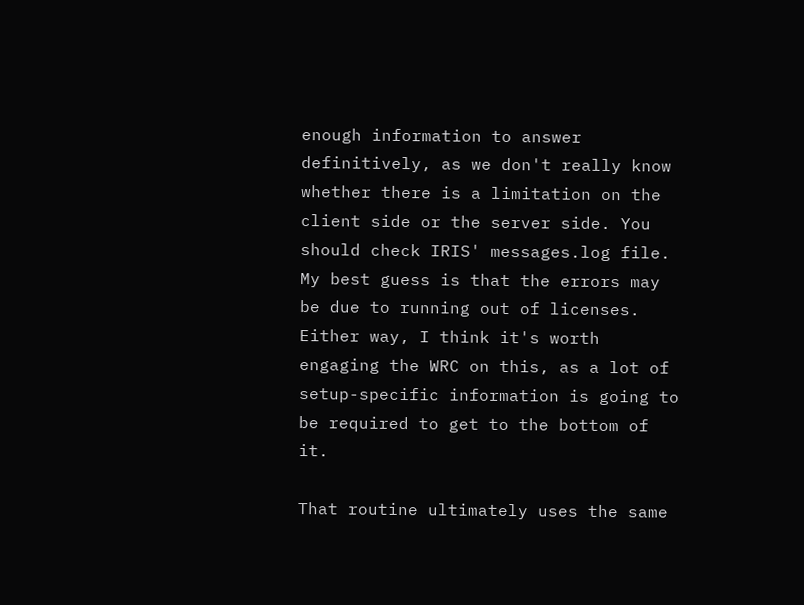enough information to answer definitively, as we don't really know whether there is a limitation on the client side or the server side. You should check IRIS' messages.log file. My best guess is that the errors may be due to running out of licenses. Either way, I think it's worth engaging the WRC on this, as a lot of setup-specific information is going to be required to get to the bottom of it.

That routine ultimately uses the same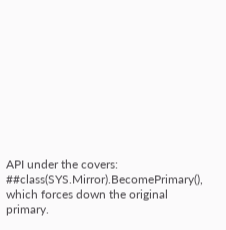API under the covers: ##class(SYS.Mirror).BecomePrimary(), which forces down the original primary.